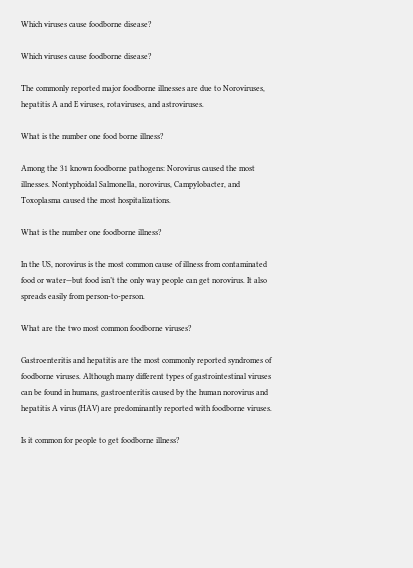Which viruses cause foodborne disease?

Which viruses cause foodborne disease?

The commonly reported major foodborne illnesses are due to Noroviruses, hepatitis A and E viruses, rotaviruses, and astroviruses.

What is the number one food borne illness?

Among the 31 known foodborne pathogens: Norovirus caused the most illnesses. Nontyphoidal Salmonella, norovirus, Campylobacter, and Toxoplasma caused the most hospitalizations.

What is the number one foodborne illness?

In the US, norovirus is the most common cause of illness from contaminated food or water—but food isn’t the only way people can get norovirus. It also spreads easily from person-to-person.

What are the two most common foodborne viruses?

Gastroenteritis and hepatitis are the most commonly reported syndromes of foodborne viruses. Although many different types of gastrointestinal viruses can be found in humans, gastroenteritis caused by the human norovirus and hepatitis A virus (HAV) are predominantly reported with foodborne viruses.

Is it common for people to get foodborne illness?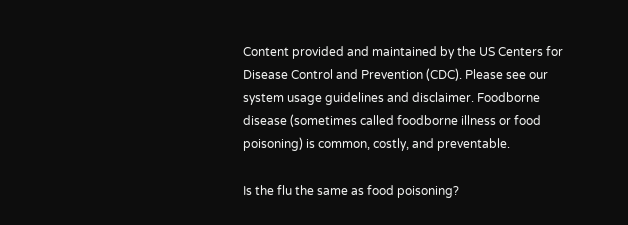Content provided and maintained by the US Centers for Disease Control and Prevention (CDC). Please see our system usage guidelines and disclaimer. Foodborne disease (sometimes called foodborne illness or food poisoning) is common, costly, and preventable.

Is the flu the same as food poisoning?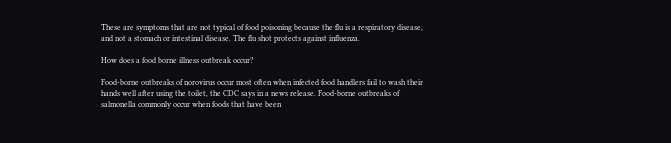These are symptoms that are not typical of food poisoning because the flu is a respiratory disease, and not a stomach or intestinal disease. The flu shot protects against influenza.

How does a food borne illness outbreak occur?

Food-borne outbreaks of norovirus occur most often when infected food handlers fail to wash their hands well after using the toilet, the CDC says in a news release. Food-borne outbreaks of salmonella commonly occur when foods that have been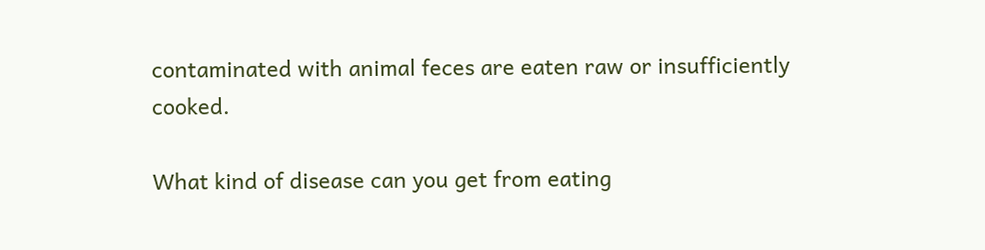contaminated with animal feces are eaten raw or insufficiently cooked.

What kind of disease can you get from eating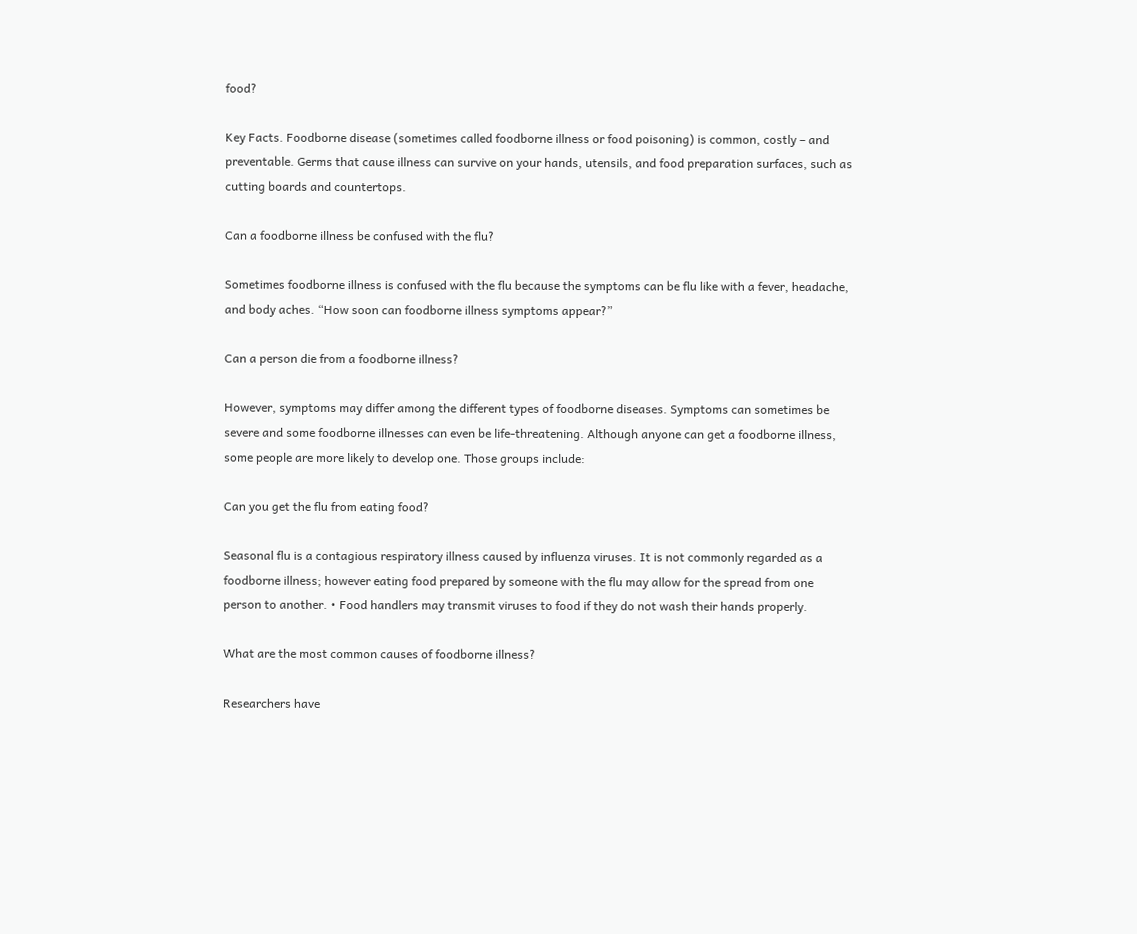food?

Key Facts. Foodborne disease (sometimes called foodborne illness or food poisoning) is common, costly – and preventable. Germs that cause illness can survive on your hands, utensils, and food preparation surfaces, such as cutting boards and countertops.

Can a foodborne illness be confused with the flu?

Sometimes foodborne illness is confused with the flu because the symptoms can be flu like with a fever, headache, and body aches. “How soon can foodborne illness symptoms appear?”

Can a person die from a foodborne illness?

However, symptoms may differ among the different types of foodborne diseases. Symptoms can sometimes be severe and some foodborne illnesses can even be life-threatening. Although anyone can get a foodborne illness, some people are more likely to develop one. Those groups include:

Can you get the flu from eating food?

Seasonal flu is a contagious respiratory illness caused by influenza viruses. It is not commonly regarded as a foodborne illness; however eating food prepared by someone with the flu may allow for the spread from one person to another. • Food handlers may transmit viruses to food if they do not wash their hands properly.

What are the most common causes of foodborne illness?

Researchers have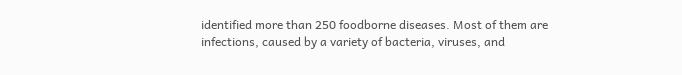identified more than 250 foodborne diseases. Most of them are infections, caused by a variety of bacteria, viruses, and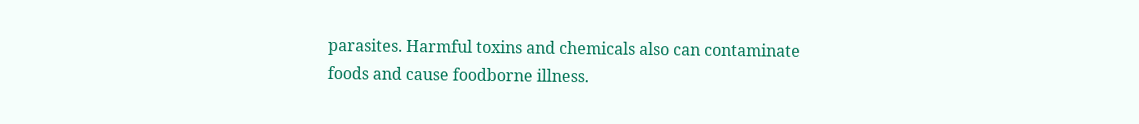parasites. Harmful toxins and chemicals also can contaminate foods and cause foodborne illness.